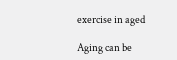exercise in aged

Aging can be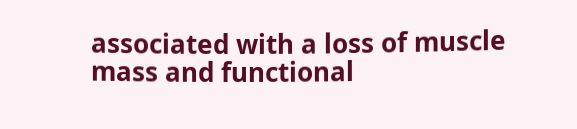associated with a loss of muscle mass and functional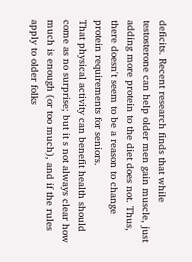deficits. Recent research finds that while testosterone can help older men gain muscle, just adding more protein to the diet does not. Thus, there doesn't seem to be a reason to change protein requirements for seniors.
That physical activity can benefit health should come as no surprise; but it s not always clear how much is enough (or too much), and if the rules apply to older folks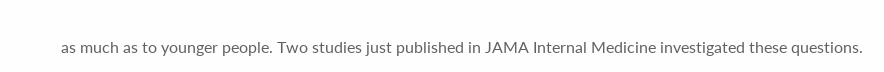as much as to younger people. Two studies just published in JAMA Internal Medicine investigated these questions.